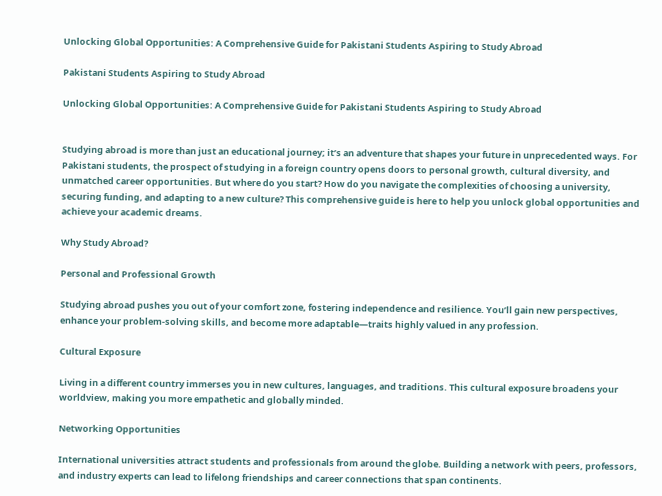Unlocking Global Opportunities: A Comprehensive Guide for Pakistani Students Aspiring to Study Abroad

Pakistani Students Aspiring to Study Abroad

Unlocking Global Opportunities: A Comprehensive Guide for Pakistani Students Aspiring to Study Abroad


Studying abroad is more than just an educational journey; it’s an adventure that shapes your future in unprecedented ways. For Pakistani students, the prospect of studying in a foreign country opens doors to personal growth, cultural diversity, and unmatched career opportunities. But where do you start? How do you navigate the complexities of choosing a university, securing funding, and adapting to a new culture? This comprehensive guide is here to help you unlock global opportunities and achieve your academic dreams.

Why Study Abroad?

Personal and Professional Growth

Studying abroad pushes you out of your comfort zone, fostering independence and resilience. You’ll gain new perspectives, enhance your problem-solving skills, and become more adaptable—traits highly valued in any profession.

Cultural Exposure

Living in a different country immerses you in new cultures, languages, and traditions. This cultural exposure broadens your worldview, making you more empathetic and globally minded.

Networking Opportunities

International universities attract students and professionals from around the globe. Building a network with peers, professors, and industry experts can lead to lifelong friendships and career connections that span continents.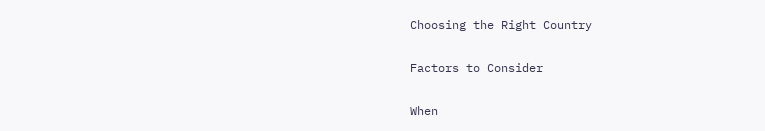Choosing the Right Country

Factors to Consider

When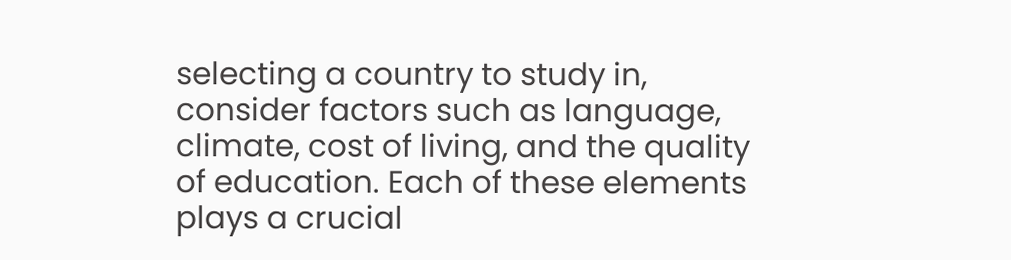selecting a country to study in, consider factors such as language, climate, cost of living, and the quality of education. Each of these elements plays a crucial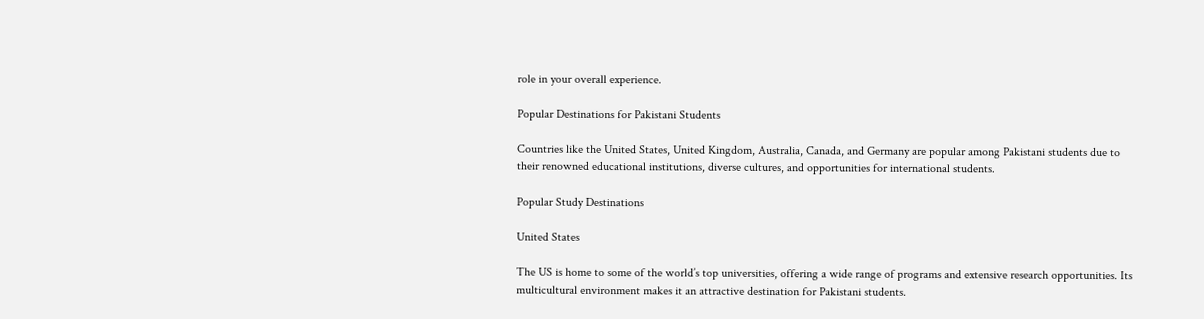role in your overall experience.

Popular Destinations for Pakistani Students

Countries like the United States, United Kingdom, Australia, Canada, and Germany are popular among Pakistani students due to their renowned educational institutions, diverse cultures, and opportunities for international students.

Popular Study Destinations

United States

The US is home to some of the world’s top universities, offering a wide range of programs and extensive research opportunities. Its multicultural environment makes it an attractive destination for Pakistani students.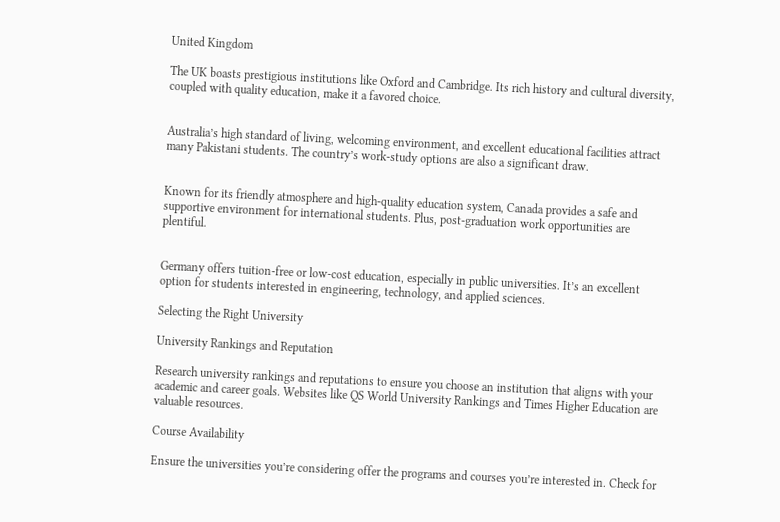United Kingdom

The UK boasts prestigious institutions like Oxford and Cambridge. Its rich history and cultural diversity, coupled with quality education, make it a favored choice.


Australia’s high standard of living, welcoming environment, and excellent educational facilities attract many Pakistani students. The country’s work-study options are also a significant draw.


Known for its friendly atmosphere and high-quality education system, Canada provides a safe and supportive environment for international students. Plus, post-graduation work opportunities are plentiful.


Germany offers tuition-free or low-cost education, especially in public universities. It’s an excellent option for students interested in engineering, technology, and applied sciences.

Selecting the Right University

University Rankings and Reputation

Research university rankings and reputations to ensure you choose an institution that aligns with your academic and career goals. Websites like QS World University Rankings and Times Higher Education are valuable resources.

Course Availability

Ensure the universities you’re considering offer the programs and courses you’re interested in. Check for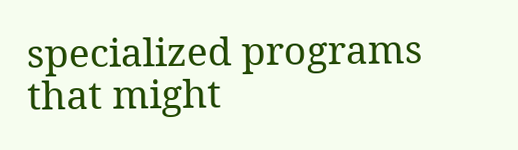specialized programs that might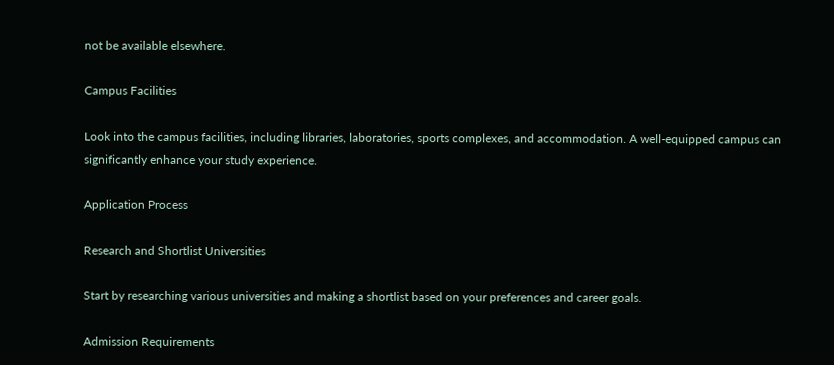not be available elsewhere.

Campus Facilities

Look into the campus facilities, including libraries, laboratories, sports complexes, and accommodation. A well-equipped campus can significantly enhance your study experience.

Application Process

Research and Shortlist Universities

Start by researching various universities and making a shortlist based on your preferences and career goals.

Admission Requirements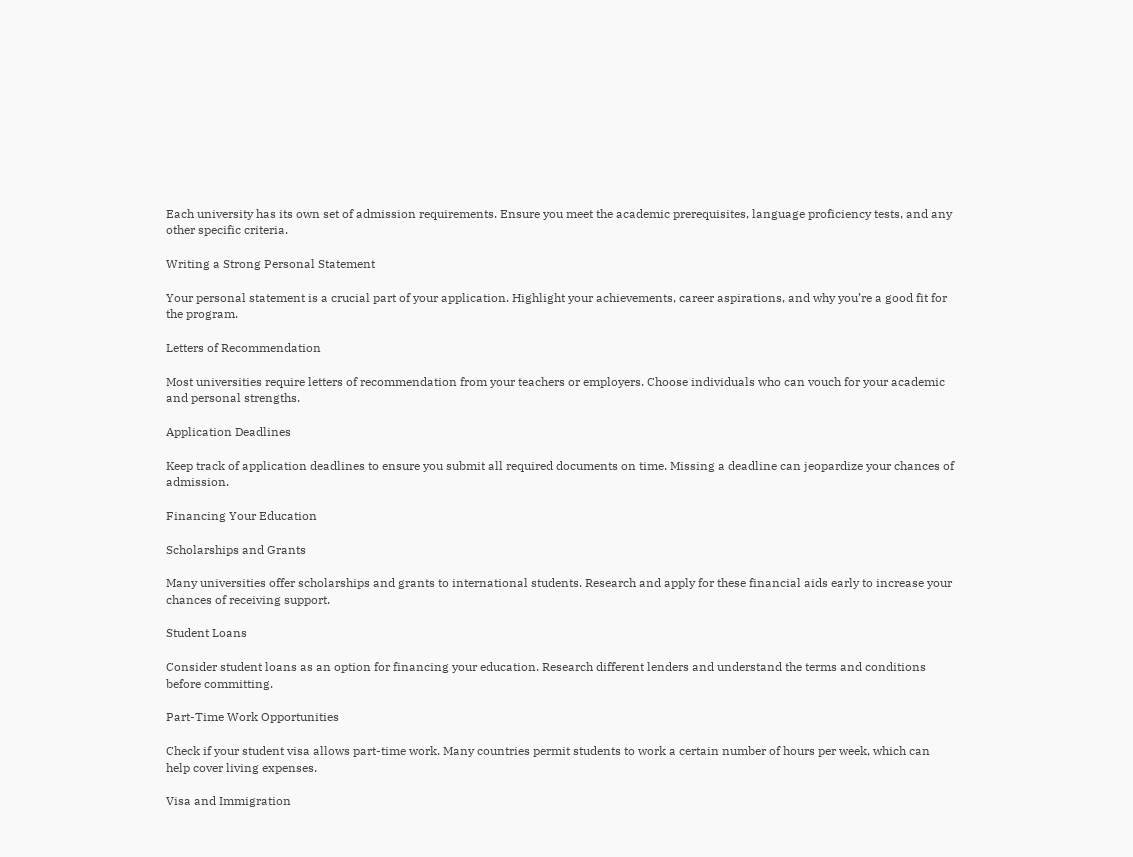Each university has its own set of admission requirements. Ensure you meet the academic prerequisites, language proficiency tests, and any other specific criteria.

Writing a Strong Personal Statement

Your personal statement is a crucial part of your application. Highlight your achievements, career aspirations, and why you’re a good fit for the program.

Letters of Recommendation

Most universities require letters of recommendation from your teachers or employers. Choose individuals who can vouch for your academic and personal strengths.

Application Deadlines

Keep track of application deadlines to ensure you submit all required documents on time. Missing a deadline can jeopardize your chances of admission.

Financing Your Education

Scholarships and Grants

Many universities offer scholarships and grants to international students. Research and apply for these financial aids early to increase your chances of receiving support.

Student Loans

Consider student loans as an option for financing your education. Research different lenders and understand the terms and conditions before committing.

Part-Time Work Opportunities

Check if your student visa allows part-time work. Many countries permit students to work a certain number of hours per week, which can help cover living expenses.

Visa and Immigration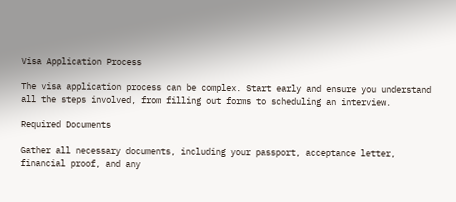Visa Application Process

The visa application process can be complex. Start early and ensure you understand all the steps involved, from filling out forms to scheduling an interview.

Required Documents

Gather all necessary documents, including your passport, acceptance letter, financial proof, and any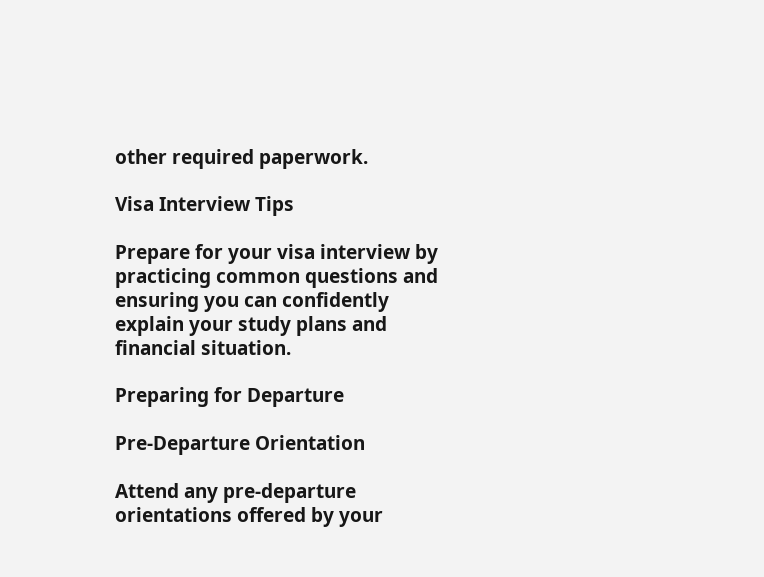other required paperwork.

Visa Interview Tips

Prepare for your visa interview by practicing common questions and ensuring you can confidently explain your study plans and financial situation.

Preparing for Departure

Pre-Departure Orientation

Attend any pre-departure orientations offered by your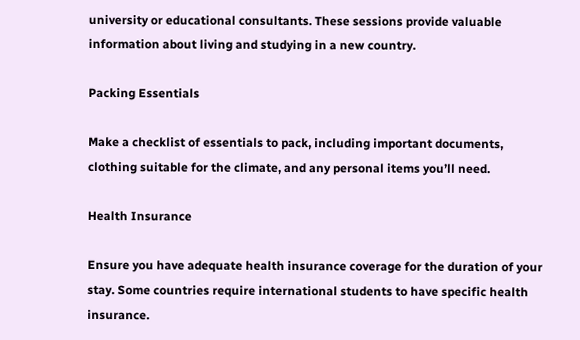university or educational consultants. These sessions provide valuable information about living and studying in a new country.

Packing Essentials

Make a checklist of essentials to pack, including important documents, clothing suitable for the climate, and any personal items you’ll need.

Health Insurance

Ensure you have adequate health insurance coverage for the duration of your stay. Some countries require international students to have specific health insurance.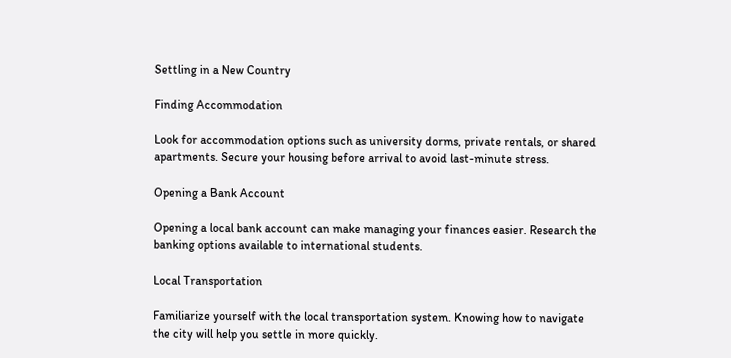Settling in a New Country

Finding Accommodation

Look for accommodation options such as university dorms, private rentals, or shared apartments. Secure your housing before arrival to avoid last-minute stress.

Opening a Bank Account

Opening a local bank account can make managing your finances easier. Research the banking options available to international students.

Local Transportation

Familiarize yourself with the local transportation system. Knowing how to navigate the city will help you settle in more quickly.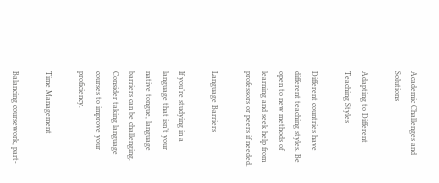Academic Challenges and Solutions

Adapting to Different Teaching Styles

Different countries have different teaching styles. Be open to new methods of learning and seek help from professors or peers if needed.

Language Barriers

If you’re studying in a language that isn’t your native tongue, language barriers can be challenging. Consider taking language courses to improve your proficiency.

Time Management

Balancing coursework, part-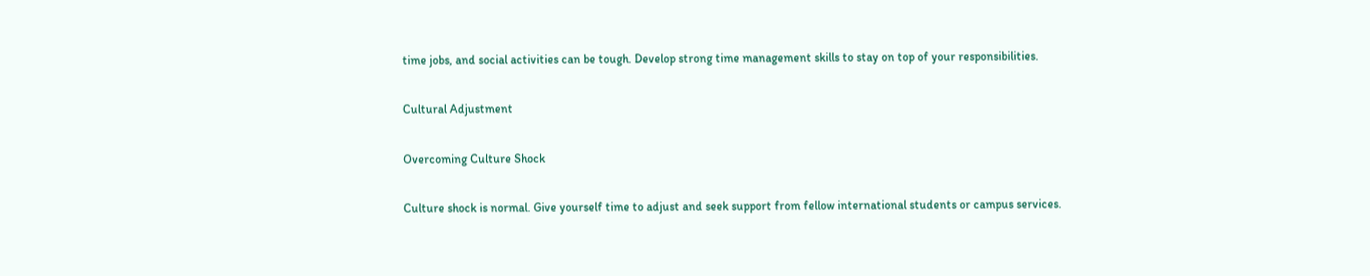time jobs, and social activities can be tough. Develop strong time management skills to stay on top of your responsibilities.

Cultural Adjustment

Overcoming Culture Shock

Culture shock is normal. Give yourself time to adjust and seek support from fellow international students or campus services.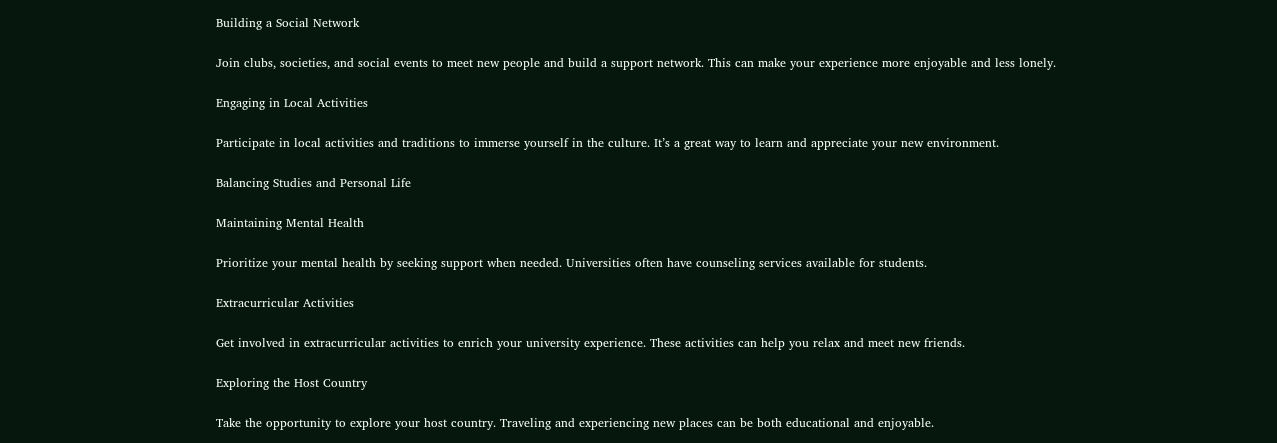Building a Social Network

Join clubs, societies, and social events to meet new people and build a support network. This can make your experience more enjoyable and less lonely.

Engaging in Local Activities

Participate in local activities and traditions to immerse yourself in the culture. It’s a great way to learn and appreciate your new environment.

Balancing Studies and Personal Life

Maintaining Mental Health

Prioritize your mental health by seeking support when needed. Universities often have counseling services available for students.

Extracurricular Activities

Get involved in extracurricular activities to enrich your university experience. These activities can help you relax and meet new friends.

Exploring the Host Country

Take the opportunity to explore your host country. Traveling and experiencing new places can be both educational and enjoyable.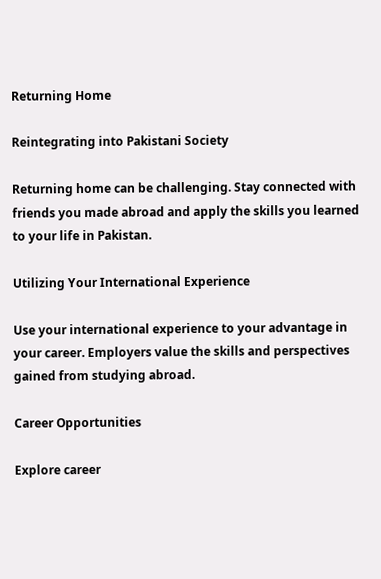Returning Home

Reintegrating into Pakistani Society

Returning home can be challenging. Stay connected with friends you made abroad and apply the skills you learned to your life in Pakistan.

Utilizing Your International Experience

Use your international experience to your advantage in your career. Employers value the skills and perspectives gained from studying abroad.

Career Opportunities

Explore career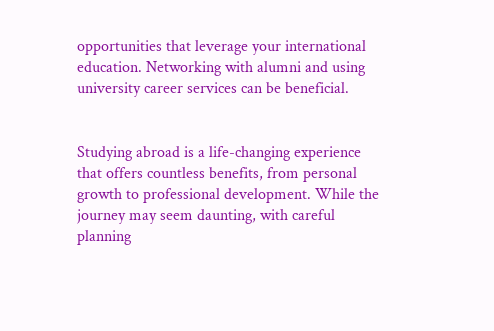opportunities that leverage your international education. Networking with alumni and using university career services can be beneficial.


Studying abroad is a life-changing experience that offers countless benefits, from personal growth to professional development. While the journey may seem daunting, with careful planning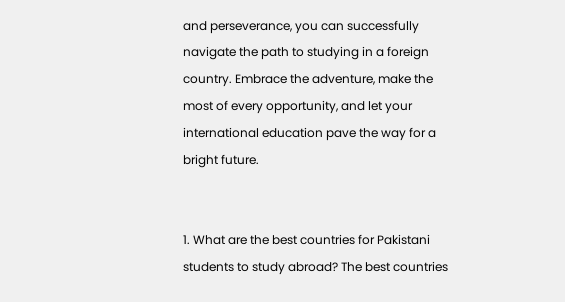and perseverance, you can successfully navigate the path to studying in a foreign country. Embrace the adventure, make the most of every opportunity, and let your international education pave the way for a bright future.


1. What are the best countries for Pakistani students to study abroad? The best countries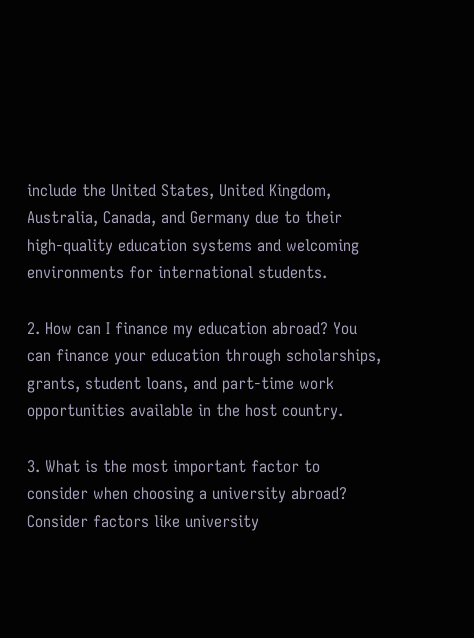include the United States, United Kingdom, Australia, Canada, and Germany due to their high-quality education systems and welcoming environments for international students.

2. How can I finance my education abroad? You can finance your education through scholarships, grants, student loans, and part-time work opportunities available in the host country.

3. What is the most important factor to consider when choosing a university abroad? Consider factors like university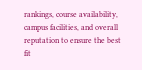rankings, course availability, campus facilities, and overall reputation to ensure the best fit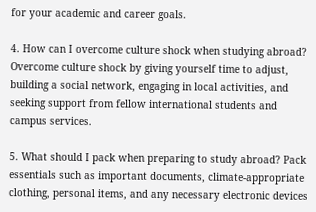for your academic and career goals.

4. How can I overcome culture shock when studying abroad? Overcome culture shock by giving yourself time to adjust, building a social network, engaging in local activities, and seeking support from fellow international students and campus services.

5. What should I pack when preparing to study abroad? Pack essentials such as important documents, climate-appropriate clothing, personal items, and any necessary electronic devices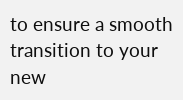to ensure a smooth transition to your new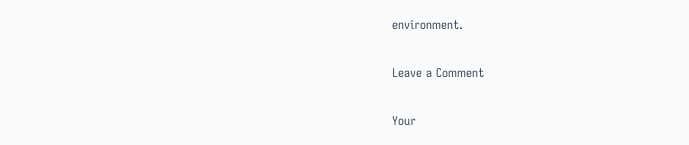environment.

Leave a Comment

Your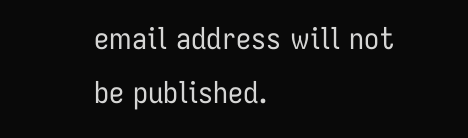email address will not be published.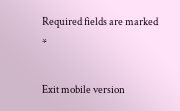Required fields are marked *

Exit mobile version